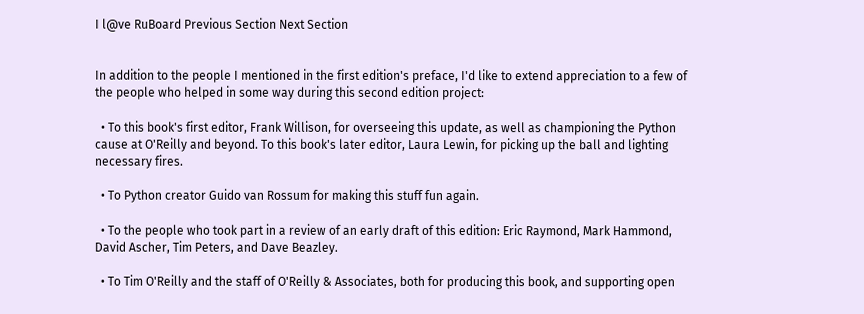I l@ve RuBoard Previous Section Next Section


In addition to the people I mentioned in the first edition's preface, I'd like to extend appreciation to a few of the people who helped in some way during this second edition project:

  • To this book's first editor, Frank Willison, for overseeing this update, as well as championing the Python cause at O'Reilly and beyond. To this book's later editor, Laura Lewin, for picking up the ball and lighting necessary fires.

  • To Python creator Guido van Rossum for making this stuff fun again.

  • To the people who took part in a review of an early draft of this edition: Eric Raymond, Mark Hammond, David Ascher, Tim Peters, and Dave Beazley.

  • To Tim O'Reilly and the staff of O'Reilly & Associates, both for producing this book, and supporting open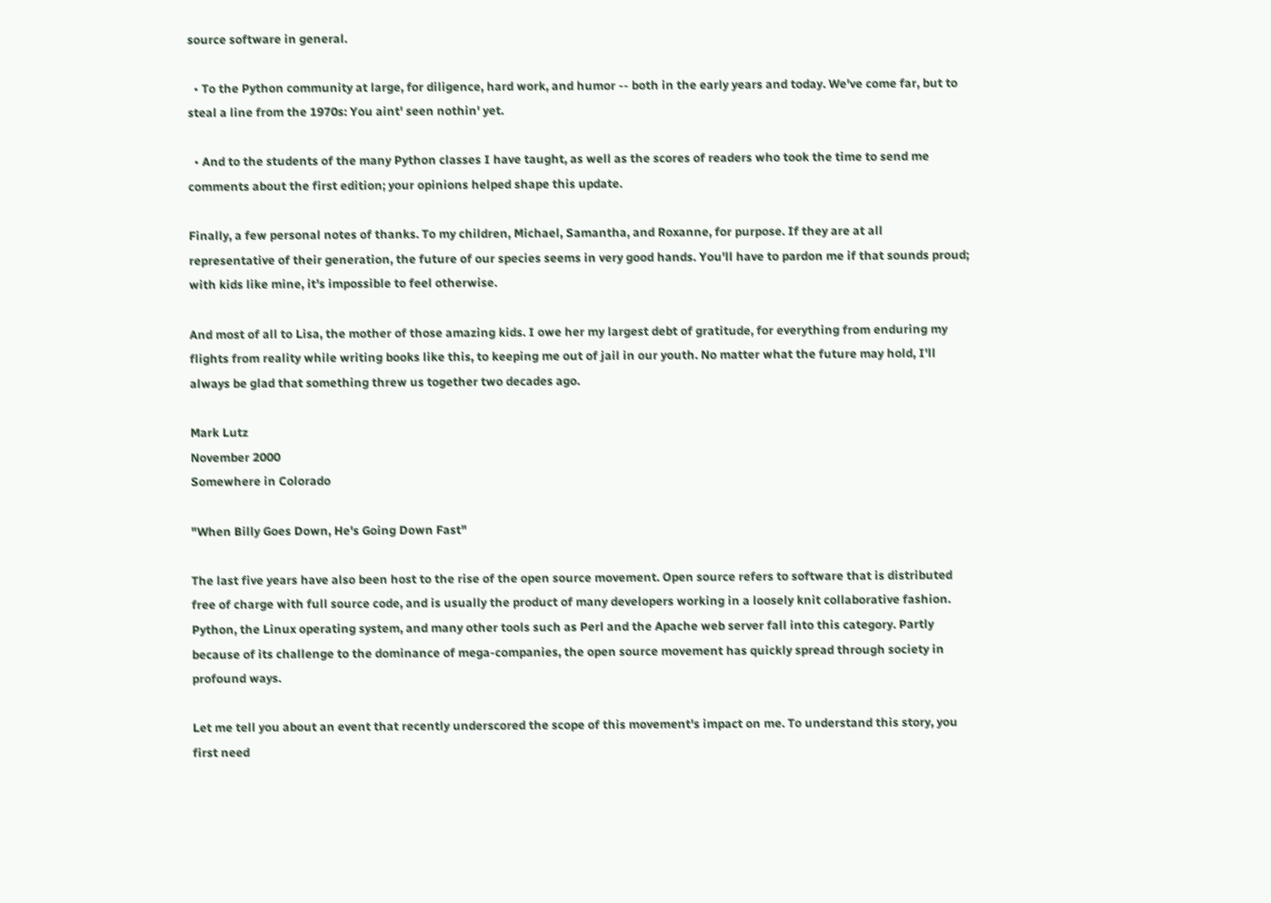source software in general.

  • To the Python community at large, for diligence, hard work, and humor -- both in the early years and today. We've come far, but to steal a line from the 1970s: You aint' seen nothin' yet.

  • And to the students of the many Python classes I have taught, as well as the scores of readers who took the time to send me comments about the first edition; your opinions helped shape this update.

Finally, a few personal notes of thanks. To my children, Michael, Samantha, and Roxanne, for purpose. If they are at all representative of their generation, the future of our species seems in very good hands. You'll have to pardon me if that sounds proud; with kids like mine, it's impossible to feel otherwise.

And most of all to Lisa, the mother of those amazing kids. I owe her my largest debt of gratitude, for everything from enduring my flights from reality while writing books like this, to keeping me out of jail in our youth. No matter what the future may hold, I'll always be glad that something threw us together two decades ago.

Mark Lutz
November 2000
Somewhere in Colorado

"When Billy Goes Down, He's Going Down Fast"

The last five years have also been host to the rise of the open source movement. Open source refers to software that is distributed free of charge with full source code, and is usually the product of many developers working in a loosely knit collaborative fashion. Python, the Linux operating system, and many other tools such as Perl and the Apache web server fall into this category. Partly because of its challenge to the dominance of mega-companies, the open source movement has quickly spread through society in profound ways.

Let me tell you about an event that recently underscored the scope of this movement's impact on me. To understand this story, you first need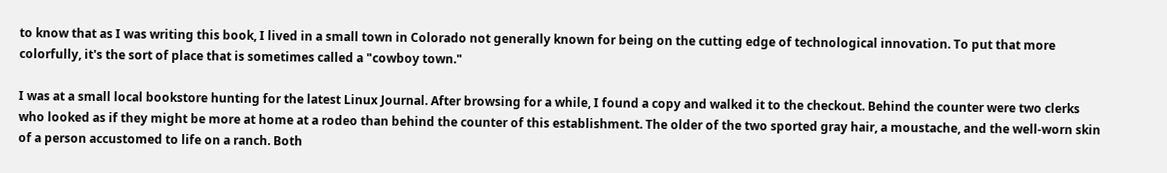to know that as I was writing this book, I lived in a small town in Colorado not generally known for being on the cutting edge of technological innovation. To put that more colorfully, it's the sort of place that is sometimes called a "cowboy town."

I was at a small local bookstore hunting for the latest Linux Journal. After browsing for a while, I found a copy and walked it to the checkout. Behind the counter were two clerks who looked as if they might be more at home at a rodeo than behind the counter of this establishment. The older of the two sported gray hair, a moustache, and the well-worn skin of a person accustomed to life on a ranch. Both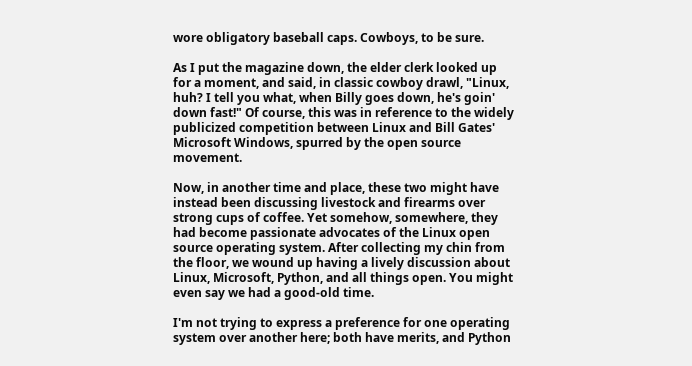wore obligatory baseball caps. Cowboys, to be sure.

As I put the magazine down, the elder clerk looked up for a moment, and said, in classic cowboy drawl, "Linux, huh? I tell you what, when Billy goes down, he's goin' down fast!" Of course, this was in reference to the widely publicized competition between Linux and Bill Gates' Microsoft Windows, spurred by the open source movement.

Now, in another time and place, these two might have instead been discussing livestock and firearms over strong cups of coffee. Yet somehow, somewhere, they had become passionate advocates of the Linux open source operating system. After collecting my chin from the floor, we wound up having a lively discussion about Linux, Microsoft, Python, and all things open. You might even say we had a good-old time.

I'm not trying to express a preference for one operating system over another here; both have merits, and Python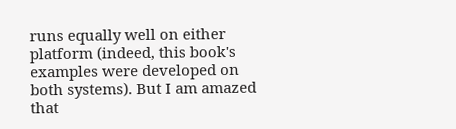runs equally well on either platform (indeed, this book's examples were developed on both systems). But I am amazed that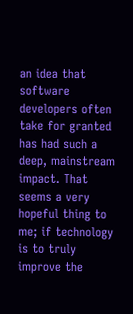an idea that software developers often take for granted has had such a deep, mainstream impact. That seems a very hopeful thing to me; if technology is to truly improve the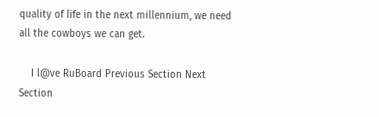quality of life in the next millennium, we need all the cowboys we can get.

    I l@ve RuBoard Previous Section Next Section